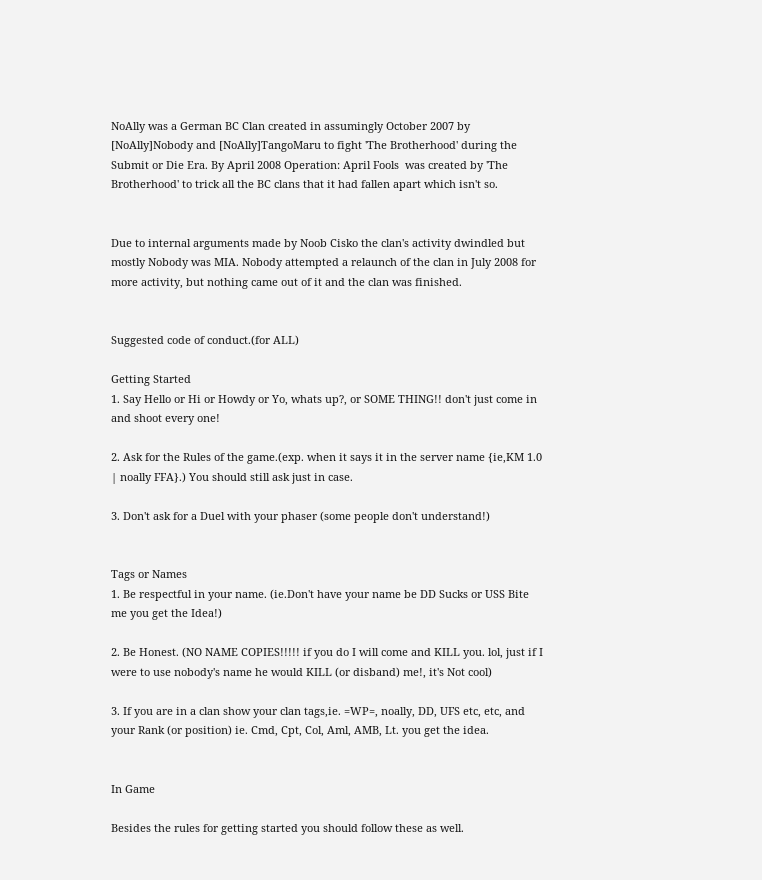NoAlly was a German BC Clan created in assumingly October 2007 by [NoAlly]Nobody and [NoAlly]TangoMaru to fight 'The Brotherhood' during the Submit or Die Era. By April 2008 Operation: April Fools  was created by 'The Brotherhood' to trick all the BC clans that it had fallen apart which isn't so.


Due to internal arguments made by Noob Cisko the clan's activity dwindled but mostly Nobody was MIA. Nobody attempted a relaunch of the clan in July 2008 for more activity, but nothing came out of it and the clan was finished.


Suggested code of conduct.(for ALL)

Getting Started
1. Say Hello or Hi or Howdy or Yo, whats up?, or SOME THING!! don't just come in and shoot every one!

2. Ask for the Rules of the game.(exp. when it says it in the server name {ie,KM 1.0 | noally FFA}.) You should still ask just in case.

3. Don't ask for a Duel with your phaser (some people don't understand!)


Tags or Names
1. Be respectful in your name. (ie.Don't have your name be DD Sucks or USS Bite me you get the Idea!)

2. Be Honest. (NO NAME COPIES!!!!! if you do I will come and KILL you. lol, just if I were to use nobody's name he would KILL (or disband) me!, it's Not cool)

3. If you are in a clan show your clan tags,ie. =WP=, noally, DD, UFS etc, etc, and your Rank (or position) ie. Cmd, Cpt, Col, Aml, AMB, Lt. you get the idea.


In Game

Besides the rules for getting started you should follow these as well.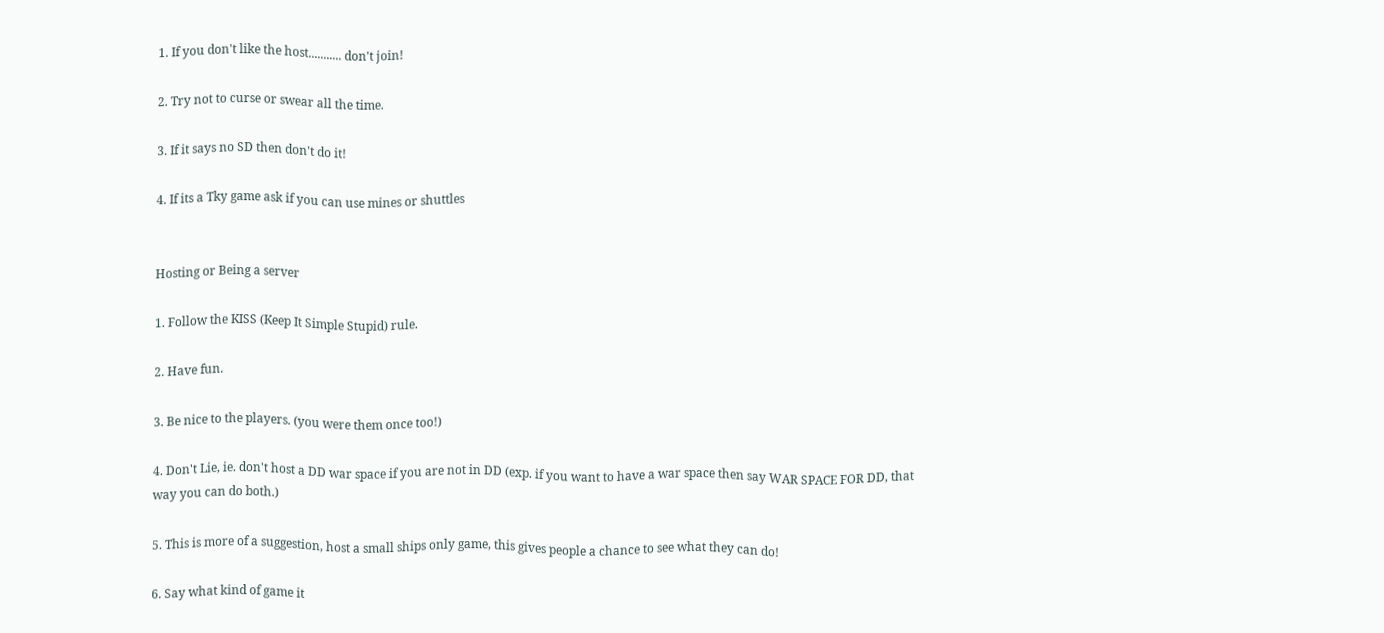1. If you don't like the host........... don't join!

2. Try not to curse or swear all the time.

3. If it says no SD then don't do it!

4. If its a Tky game ask if you can use mines or shuttles


Hosting or Being a server

1. Follow the KISS (Keep It Simple Stupid) rule.

2. Have fun.

3. Be nice to the players. (you were them once too!)

4. Don't Lie, ie. don't host a DD war space if you are not in DD (exp. if you want to have a war space then say WAR SPACE FOR DD, that way you can do both.)

5. This is more of a suggestion, host a small ships only game, this gives people a chance to see what they can do!

6. Say what kind of game it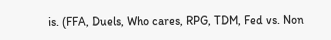is. (FFA, Duels, Who cares, RPG, TDM, Fed vs. Non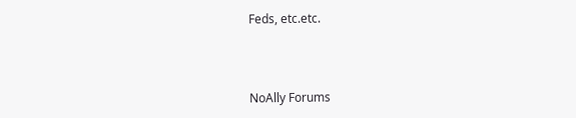Feds, etc.etc.



NoAlly Forums